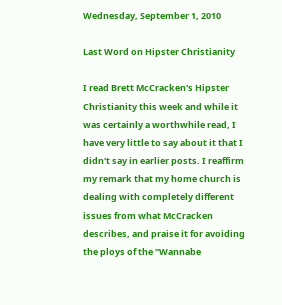Wednesday, September 1, 2010

Last Word on Hipster Christianity

I read Brett McCracken's Hipster Christianity this week and while it was certainly a worthwhile read, I have very little to say about it that I didn't say in earlier posts. I reaffirm my remark that my home church is dealing with completely different issues from what McCracken describes, and praise it for avoiding the ploys of the "Wannabe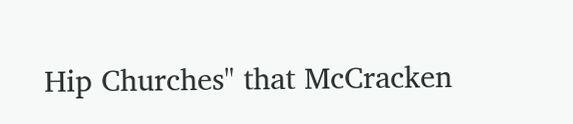Hip Churches" that McCracken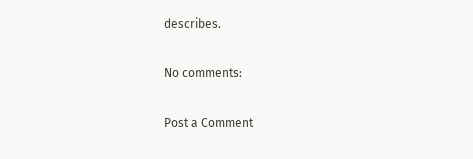describes.

No comments:

Post a Comment